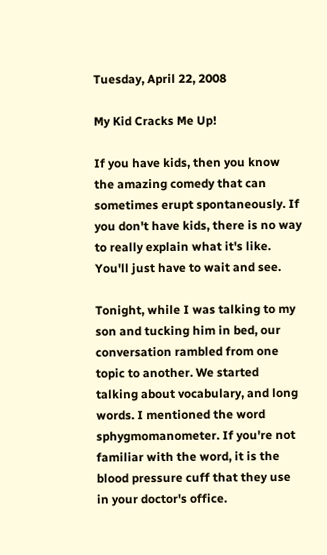Tuesday, April 22, 2008

My Kid Cracks Me Up!

If you have kids, then you know the amazing comedy that can sometimes erupt spontaneously. If you don't have kids, there is no way to really explain what it's like. You'll just have to wait and see.

Tonight, while I was talking to my son and tucking him in bed, our conversation rambled from one topic to another. We started talking about vocabulary, and long words. I mentioned the word sphygmomanometer. If you're not familiar with the word, it is the blood pressure cuff that they use in your doctor's office.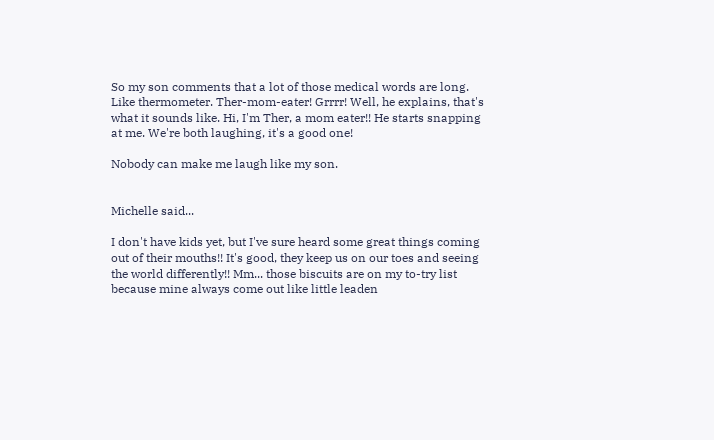So my son comments that a lot of those medical words are long. Like thermometer. Ther-mom-eater! Grrrr! Well, he explains, that's what it sounds like. Hi, I'm Ther, a mom eater!! He starts snapping at me. We're both laughing, it's a good one!

Nobody can make me laugh like my son.


Michelle said...

I don't have kids yet, but I've sure heard some great things coming out of their mouths!! It's good, they keep us on our toes and seeing the world differently!! Mm... those biscuits are on my to-try list because mine always come out like little leaden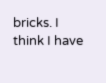bricks. I think I have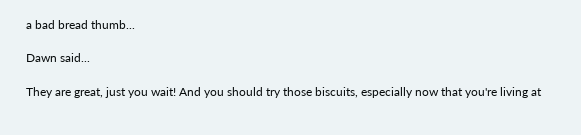a bad bread thumb...

Dawn said...

They are great, just you wait! And you should try those biscuits, especially now that you're living at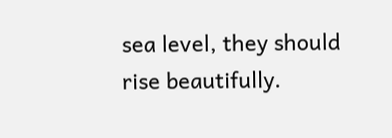sea level, they should rise beautifully.